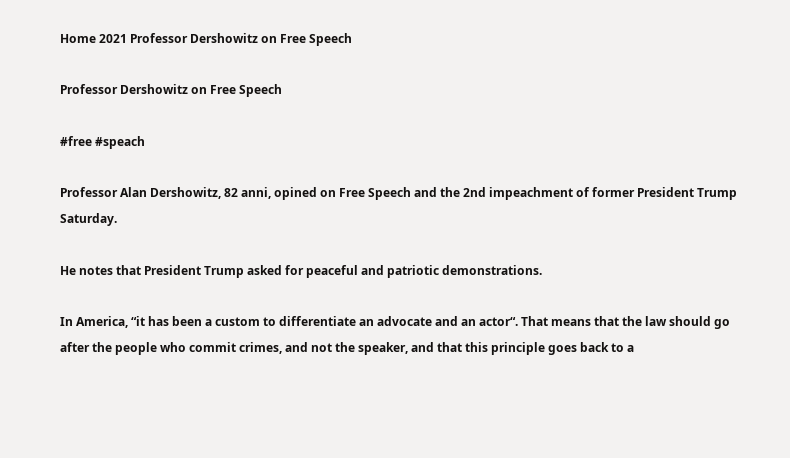Home 2021 Professor Dershowitz on Free Speech

Professor Dershowitz on Free Speech

#free #speach

Professor Alan Dershowitz, 82 anni, opined on Free Speech and the 2nd impeachment of former President Trump Saturday.

He notes that President Trump asked for peaceful and patriotic demonstrations.

In America, “it has been a custom to differentiate an advocate and an actor“. That means that the law should go after the people who commit crimes, and not the speaker, and that this principle goes back to a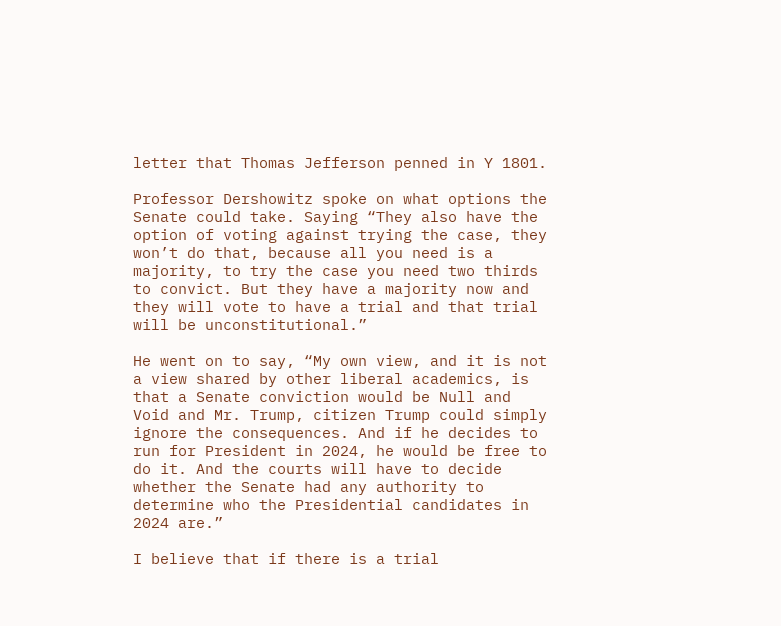letter that Thomas Jefferson penned in Y 1801.

Professor Dershowitz spoke on what options the Senate could take. Saying “They also have the option of voting against trying the case, they won’t do that, because all you need is a majority, to try the case you need two thirds to convict. But they have a majority now and they will vote to have a trial and that trial will be unconstitutional.”

He went on to say, “My own view, and it is not a view shared by other liberal academics, is that a Senate conviction would be Null and Void and Mr. Trump, citizen Trump could simply ignore the consequences. And if he decides to run for President in 2024, he would be free to do it. And the courts will have to decide whether the Senate had any authority to determine who the Presidential candidates in 2024 are.”

I believe that if there is a trial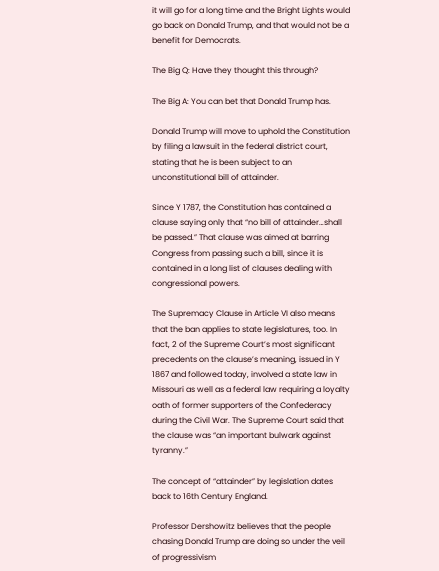it will go for a long time and the Bright Lights would go back on Donald Trump, and that would not be a benefit for Democrats.

The Big Q: Have they thought this through?

The Big A: You can bet that Donald Trump has.

Donald Trump will move to uphold the Constitution by filing a lawsuit in the federal district court, stating that he is been subject to an unconstitutional bill of attainder.

Since Y 1787, the Constitution has contained a clause saying only that “no bill of attainder…shall be passed.” That clause was aimed at barring Congress from passing such a bill, since it is contained in a long list of clauses dealing with congressional powers.

The Supremacy Clause in Article VI also means that the ban applies to state legislatures, too. In fact, 2 of the Supreme Court’s most significant precedents on the clause’s meaning, issued in Y 1867 and followed today, involved a state law in Missouri as well as a federal law requiring a loyalty oath of former supporters of the Confederacy during the Civil War. The Supreme Court said that the clause was “an important bulwark against tyranny.”

The concept of “attainder” by legislation dates back to 16th Century England.

Professor Dershowitz believes that the people chasing Donald Trump are doing so under the veil of progressivism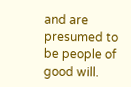and are presumed to be people of good will.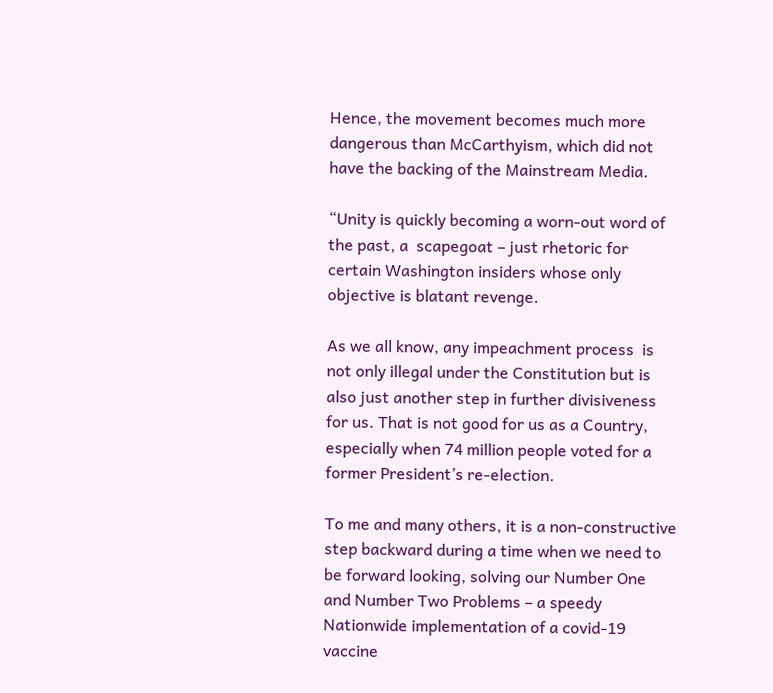Hence, the movement becomes much more dangerous than McCarthyism, which did not have the backing of the Mainstream Media.

“Unity is quickly becoming a worn-out word of the past, a  scapegoat – just rhetoric for certain Washington insiders whose only objective is blatant revenge.

As we all know, any impeachment process  is not only illegal under the Constitution but is also just another step in further divisiveness for us. That is not good for us as a Country, especially when 74 million people voted for a former President’s re-election.

To me and many others, it is a non-constructive step backward during a time when we need to be forward looking, solving our Number One and Number Two Problems – a speedy Nationwide implementation of a covid-19 vaccine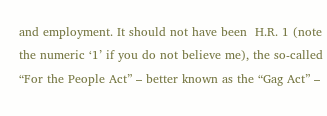and employment. It should not have been  H.R. 1 (note the numeric ‘1’ if you do not believe me), the so-called “For the People Act” – better known as the “Gag Act” –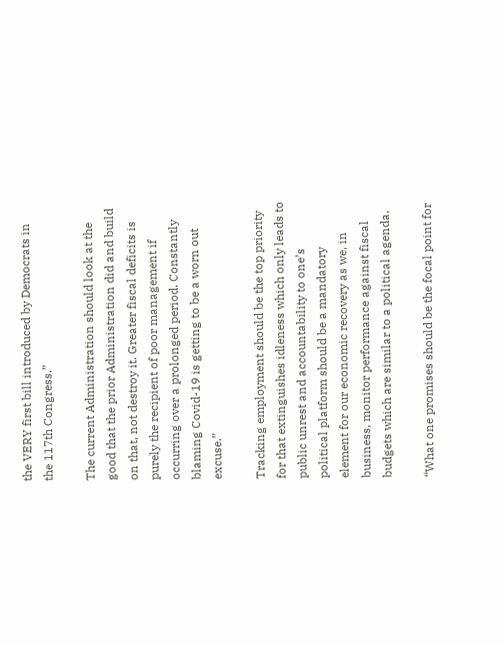the VERY first bill introduced by Democrats in the 117th Congress.”

The current Administration should look at the good that the prior Administration did and build on that, not destroy it. Greater fiscal deficits is purely the recipient of poor management if occurring over a prolonged period. Constantly blaming Covid-19 is getting to be a worn out excuse.”

Tracking employment should be the top priority for that extinguishes idleness which only leads to public unrest and accountability to one’s political platform should be a mandatory element for our economic recovery as we, in business, monitor performance against fiscal budgets which are similar to a political agenda.

“What one promises should be the focal point for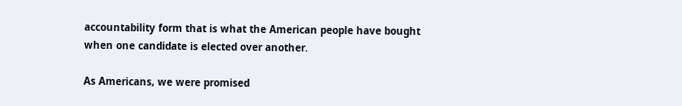accountability form that is what the American people have bought when one candidate is elected over another.

As Americans, we were promised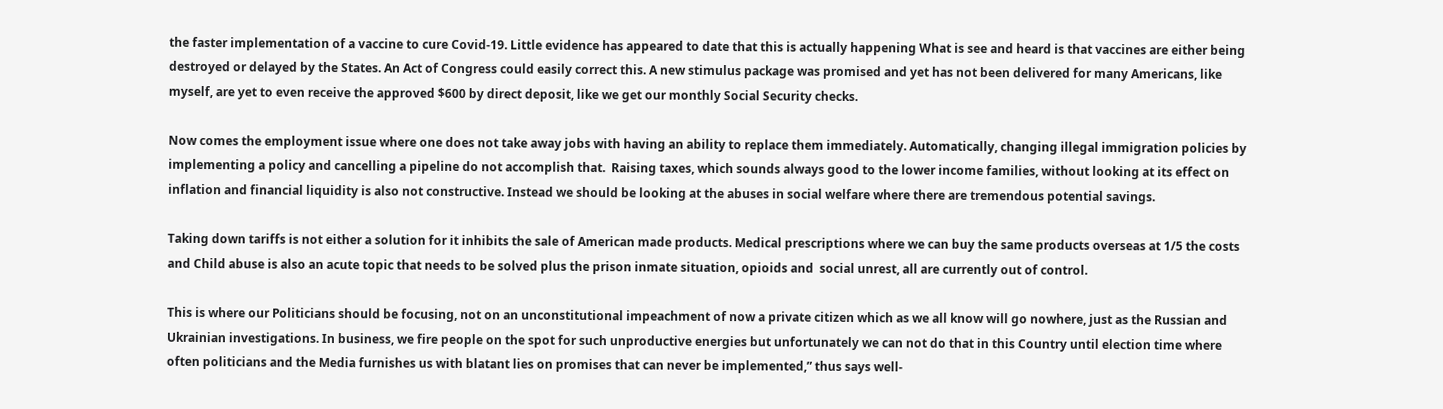the faster implementation of a vaccine to cure Covid-19. Little evidence has appeared to date that this is actually happening What is see and heard is that vaccines are either being destroyed or delayed by the States. An Act of Congress could easily correct this. A new stimulus package was promised and yet has not been delivered for many Americans, like myself, are yet to even receive the approved $600 by direct deposit, like we get our monthly Social Security checks.

Now comes the employment issue where one does not take away jobs with having an ability to replace them immediately. Automatically, changing illegal immigration policies by implementing a policy and cancelling a pipeline do not accomplish that.  Raising taxes, which sounds always good to the lower income families, without looking at its effect on inflation and financial liquidity is also not constructive. Instead we should be looking at the abuses in social welfare where there are tremendous potential savings.

Taking down tariffs is not either a solution for it inhibits the sale of American made products. Medical prescriptions where we can buy the same products overseas at 1/5 the costs and Child abuse is also an acute topic that needs to be solved plus the prison inmate situation, opioids and  social unrest, all are currently out of control.

This is where our Politicians should be focusing, not on an unconstitutional impeachment of now a private citizen which as we all know will go nowhere, just as the Russian and Ukrainian investigations. In business, we fire people on the spot for such unproductive energies but unfortunately we can not do that in this Country until election time where often politicians and the Media furnishes us with blatant lies on promises that can never be implemented,” thus says well-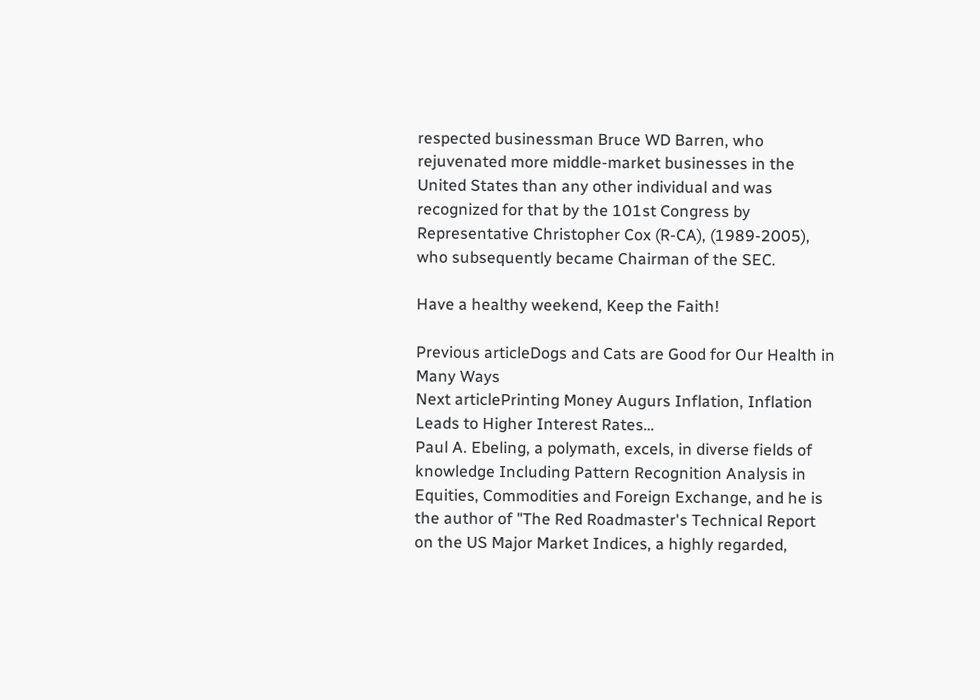respected businessman Bruce WD Barren, who rejuvenated more middle-market businesses in the United States than any other individual and was recognized for that by the 101st Congress by Representative Christopher Cox (R-CA), (1989-2005), who subsequently became Chairman of the SEC.

Have a healthy weekend, Keep the Faith!

Previous articleDogs and Cats are Good for Our Health in Many Ways
Next articlePrinting Money Augurs Inflation, Inflation Leads to Higher Interest Rates…
Paul A. Ebeling, a polymath, excels, in diverse fields of knowledge Including Pattern Recognition Analysis in Equities, Commodities and Foreign Exchange, and he is the author of "The Red Roadmaster's Technical Report on the US Major Market Indices, a highly regarded,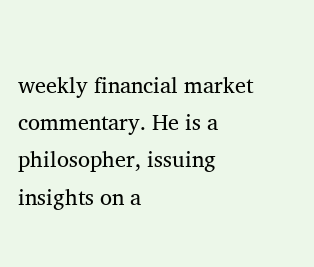weekly financial market commentary. He is a philosopher, issuing insights on a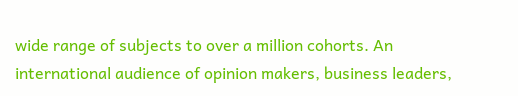wide range of subjects to over a million cohorts. An international audience of opinion makers, business leaders,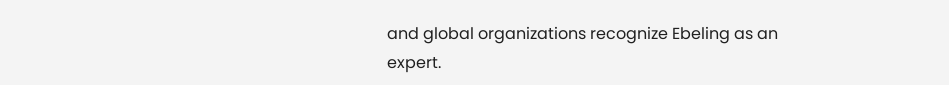and global organizations recognize Ebeling as an expert.